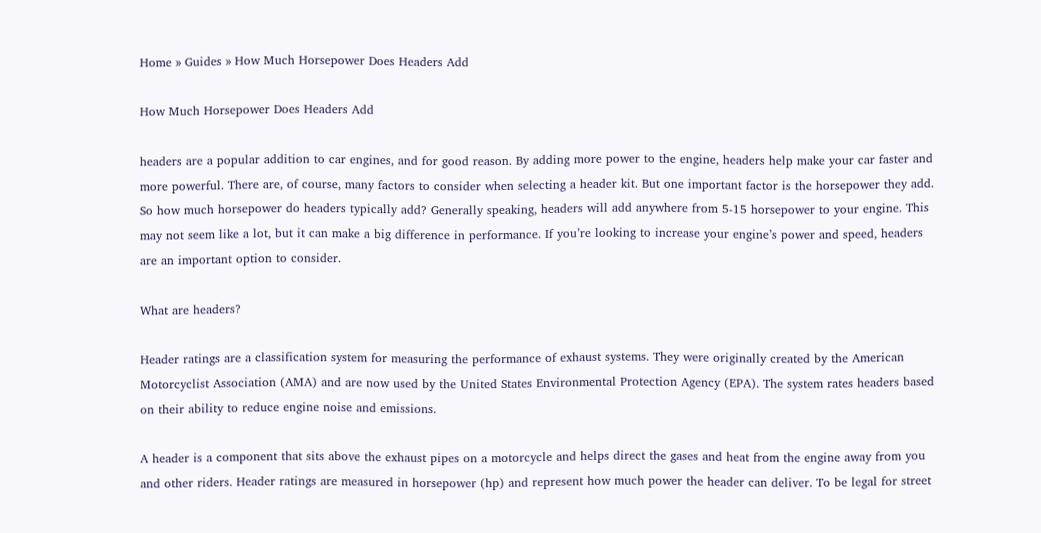Home » Guides » How Much Horsepower Does Headers Add

How Much Horsepower Does Headers Add

headers are a popular addition to car engines, and for good reason. By adding more power to the engine, headers help make your car faster and more powerful. There are, of course, many factors to consider when selecting a header kit. But one important factor is the horsepower they add. So how much horsepower do headers typically add? Generally speaking, headers will add anywhere from 5-15 horsepower to your engine. This may not seem like a lot, but it can make a big difference in performance. If you’re looking to increase your engine’s power and speed, headers are an important option to consider.

What are headers?

Header ratings are a classification system for measuring the performance of exhaust systems. They were originally created by the American Motorcyclist Association (AMA) and are now used by the United States Environmental Protection Agency (EPA). The system rates headers based on their ability to reduce engine noise and emissions.

A header is a component that sits above the exhaust pipes on a motorcycle and helps direct the gases and heat from the engine away from you and other riders. Header ratings are measured in horsepower (hp) and represent how much power the header can deliver. To be legal for street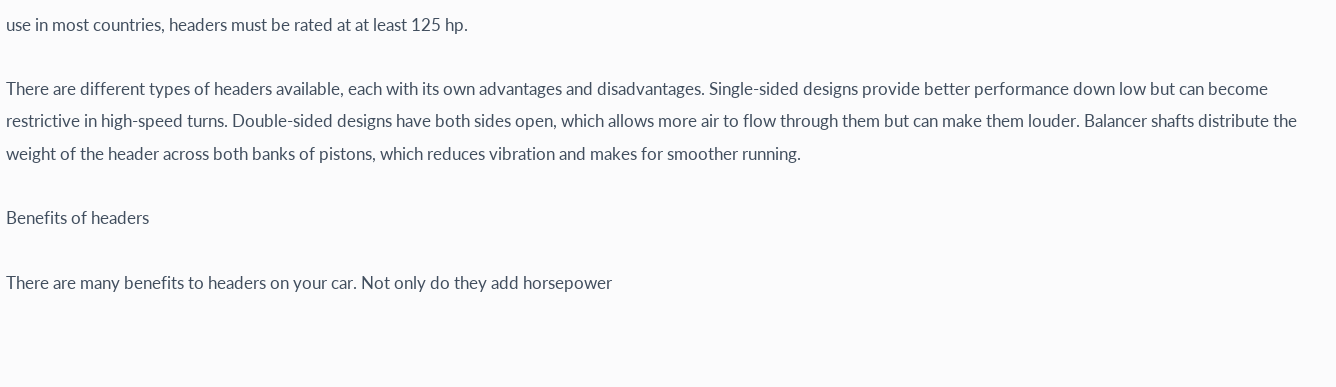use in most countries, headers must be rated at at least 125 hp.

There are different types of headers available, each with its own advantages and disadvantages. Single-sided designs provide better performance down low but can become restrictive in high-speed turns. Double-sided designs have both sides open, which allows more air to flow through them but can make them louder. Balancer shafts distribute the weight of the header across both banks of pistons, which reduces vibration and makes for smoother running.

Benefits of headers

There are many benefits to headers on your car. Not only do they add horsepower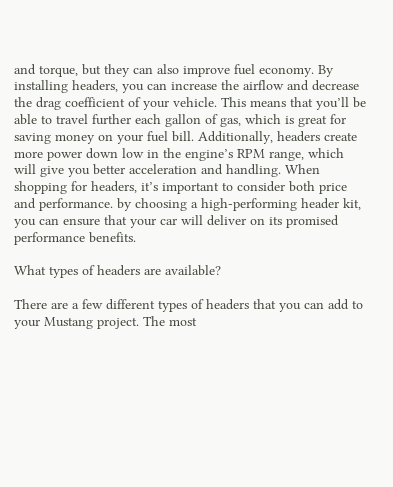and torque, but they can also improve fuel economy. By installing headers, you can increase the airflow and decrease the drag coefficient of your vehicle. This means that you’ll be able to travel further each gallon of gas, which is great for saving money on your fuel bill. Additionally, headers create more power down low in the engine’s RPM range, which will give you better acceleration and handling. When shopping for headers, it’s important to consider both price and performance. by choosing a high-performing header kit, you can ensure that your car will deliver on its promised performance benefits.

What types of headers are available?

There are a few different types of headers that you can add to your Mustang project. The most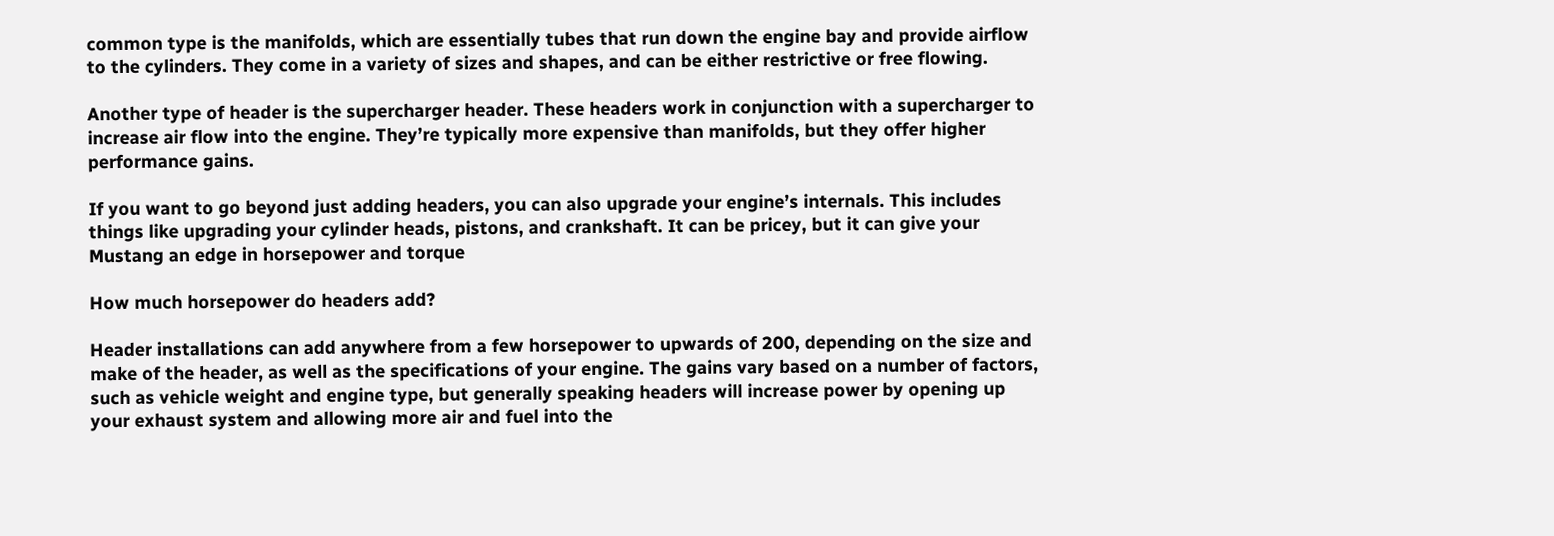common type is the manifolds, which are essentially tubes that run down the engine bay and provide airflow to the cylinders. They come in a variety of sizes and shapes, and can be either restrictive or free flowing.

Another type of header is the supercharger header. These headers work in conjunction with a supercharger to increase air flow into the engine. They’re typically more expensive than manifolds, but they offer higher performance gains.

If you want to go beyond just adding headers, you can also upgrade your engine’s internals. This includes things like upgrading your cylinder heads, pistons, and crankshaft. It can be pricey, but it can give your Mustang an edge in horsepower and torque

How much horsepower do headers add?

Header installations can add anywhere from a few horsepower to upwards of 200, depending on the size and make of the header, as well as the specifications of your engine. The gains vary based on a number of factors, such as vehicle weight and engine type, but generally speaking headers will increase power by opening up your exhaust system and allowing more air and fuel into the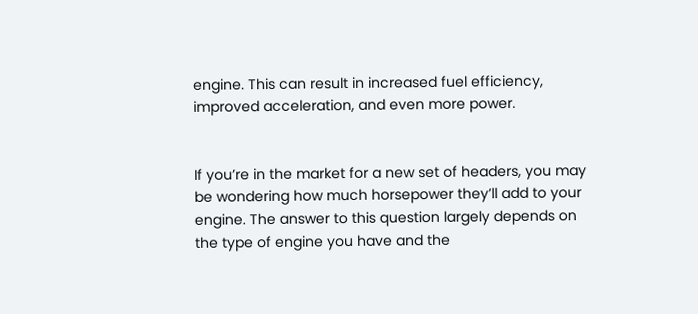engine. This can result in increased fuel efficiency, improved acceleration, and even more power.


If you’re in the market for a new set of headers, you may be wondering how much horsepower they’ll add to your engine. The answer to this question largely depends on the type of engine you have and the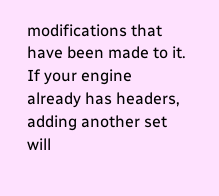modifications that have been made to it. If your engine already has headers, adding another set will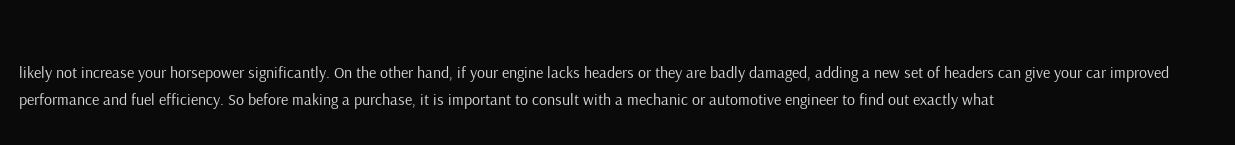likely not increase your horsepower significantly. On the other hand, if your engine lacks headers or they are badly damaged, adding a new set of headers can give your car improved performance and fuel efficiency. So before making a purchase, it is important to consult with a mechanic or automotive engineer to find out exactly what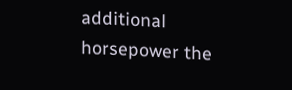additional horsepower the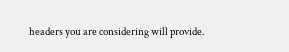headers you are considering will provide.